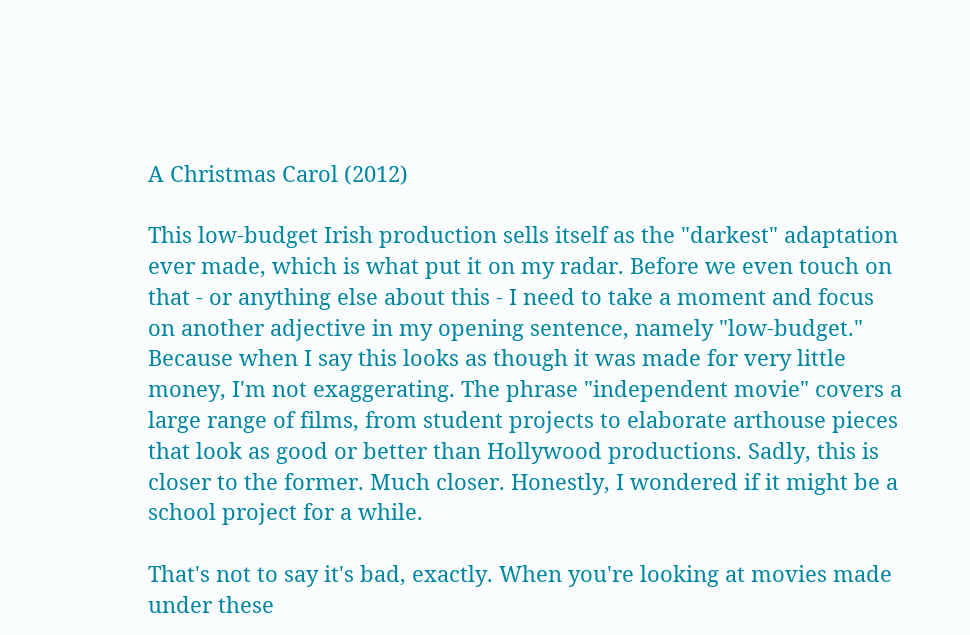A Christmas Carol (2012)

This low-budget Irish production sells itself as the "darkest" adaptation ever made, which is what put it on my radar. Before we even touch on that - or anything else about this - I need to take a moment and focus on another adjective in my opening sentence, namely "low-budget." Because when I say this looks as though it was made for very little money, I'm not exaggerating. The phrase "independent movie" covers a large range of films, from student projects to elaborate arthouse pieces that look as good or better than Hollywood productions. Sadly, this is closer to the former. Much closer. Honestly, I wondered if it might be a school project for a while.

That's not to say it's bad, exactly. When you're looking at movies made under these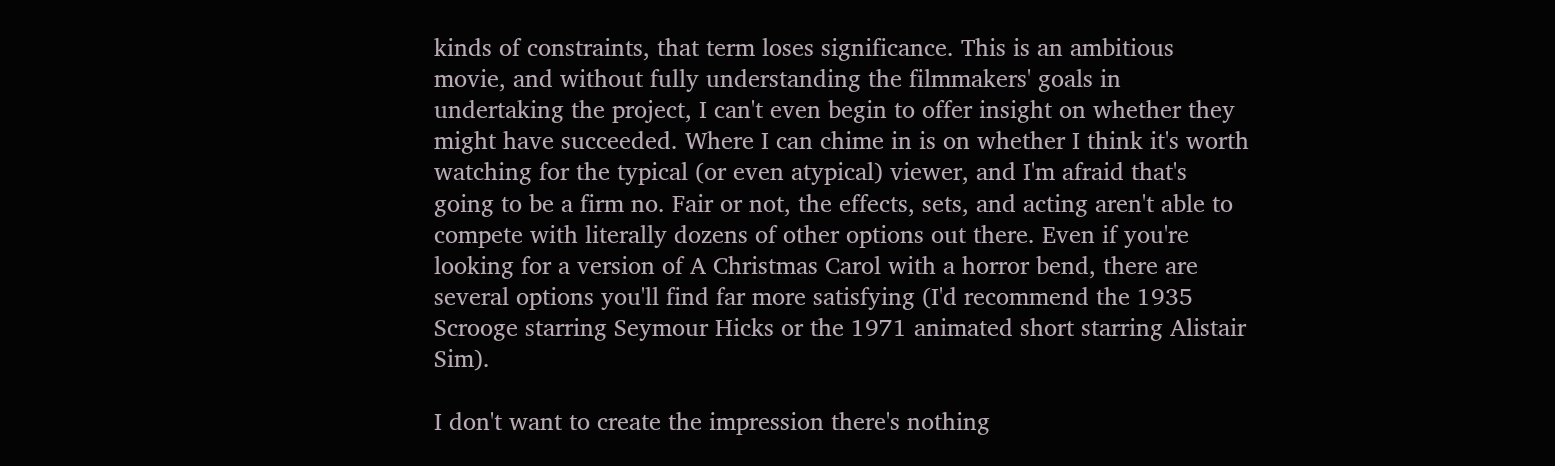kinds of constraints, that term loses significance. This is an ambitious movie, and without fully understanding the filmmakers' goals in undertaking the project, I can't even begin to offer insight on whether they might have succeeded. Where I can chime in is on whether I think it's worth watching for the typical (or even atypical) viewer, and I'm afraid that's going to be a firm no. Fair or not, the effects, sets, and acting aren't able to compete with literally dozens of other options out there. Even if you're looking for a version of A Christmas Carol with a horror bend, there are several options you'll find far more satisfying (I'd recommend the 1935 Scrooge starring Seymour Hicks or the 1971 animated short starring Alistair Sim).

I don't want to create the impression there's nothing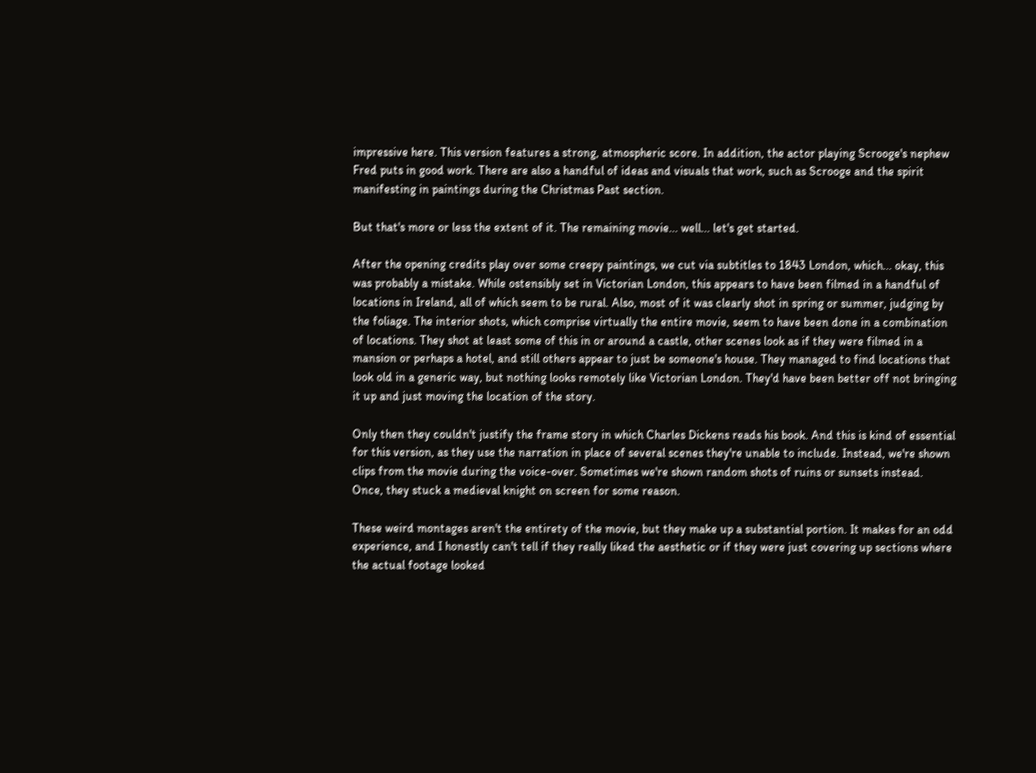impressive here. This version features a strong, atmospheric score. In addition, the actor playing Scrooge's nephew Fred puts in good work. There are also a handful of ideas and visuals that work, such as Scrooge and the spirit manifesting in paintings during the Christmas Past section.

But that's more or less the extent of it. The remaining movie... well... let's get started.

After the opening credits play over some creepy paintings, we cut via subtitles to 1843 London, which... okay, this was probably a mistake. While ostensibly set in Victorian London, this appears to have been filmed in a handful of locations in Ireland, all of which seem to be rural. Also, most of it was clearly shot in spring or summer, judging by the foliage. The interior shots, which comprise virtually the entire movie, seem to have been done in a combination of locations. They shot at least some of this in or around a castle, other scenes look as if they were filmed in a mansion or perhaps a hotel, and still others appear to just be someone's house. They managed to find locations that look old in a generic way, but nothing looks remotely like Victorian London. They'd have been better off not bringing it up and just moving the location of the story.

Only then they couldn't justify the frame story in which Charles Dickens reads his book. And this is kind of essential for this version, as they use the narration in place of several scenes they're unable to include. Instead, we're shown clips from the movie during the voice-over. Sometimes we're shown random shots of ruins or sunsets instead. Once, they stuck a medieval knight on screen for some reason.

These weird montages aren't the entirety of the movie, but they make up a substantial portion. It makes for an odd experience, and I honestly can't tell if they really liked the aesthetic or if they were just covering up sections where the actual footage looked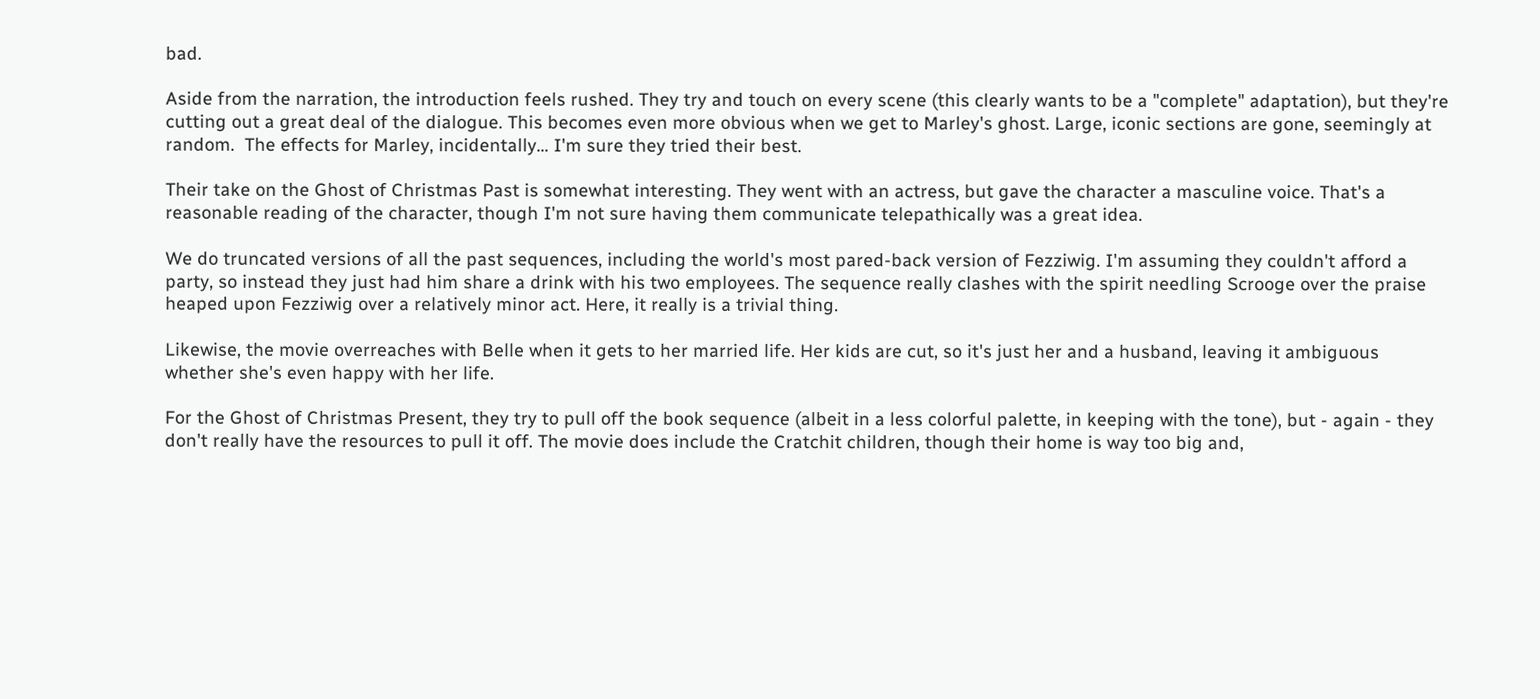bad.

Aside from the narration, the introduction feels rushed. They try and touch on every scene (this clearly wants to be a "complete" adaptation), but they're cutting out a great deal of the dialogue. This becomes even more obvious when we get to Marley's ghost. Large, iconic sections are gone, seemingly at random.  The effects for Marley, incidentally... I'm sure they tried their best.

Their take on the Ghost of Christmas Past is somewhat interesting. They went with an actress, but gave the character a masculine voice. That's a reasonable reading of the character, though I'm not sure having them communicate telepathically was a great idea.

We do truncated versions of all the past sequences, including the world's most pared-back version of Fezziwig. I'm assuming they couldn't afford a party, so instead they just had him share a drink with his two employees. The sequence really clashes with the spirit needling Scrooge over the praise heaped upon Fezziwig over a relatively minor act. Here, it really is a trivial thing.

Likewise, the movie overreaches with Belle when it gets to her married life. Her kids are cut, so it's just her and a husband, leaving it ambiguous whether she's even happy with her life.

For the Ghost of Christmas Present, they try to pull off the book sequence (albeit in a less colorful palette, in keeping with the tone), but - again - they don't really have the resources to pull it off. The movie does include the Cratchit children, though their home is way too big and,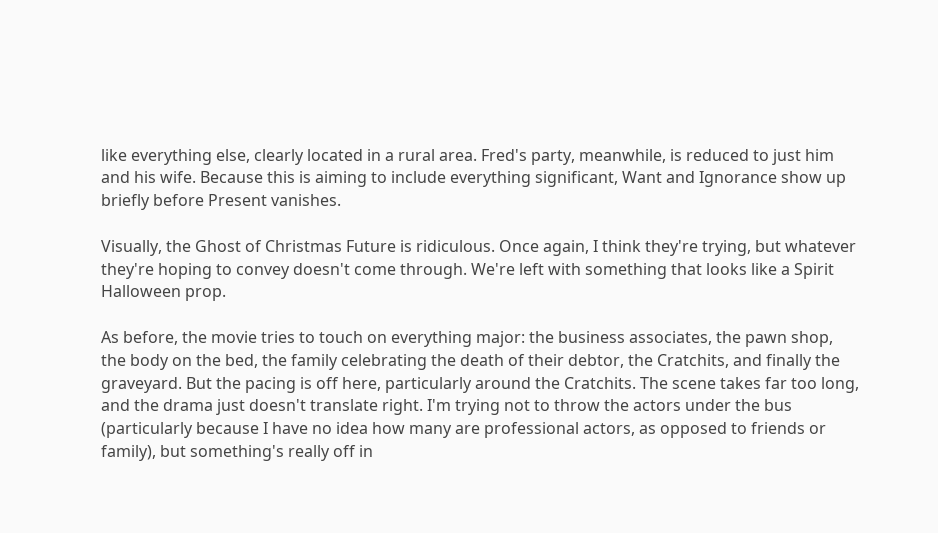like everything else, clearly located in a rural area. Fred's party, meanwhile, is reduced to just him and his wife. Because this is aiming to include everything significant, Want and Ignorance show up briefly before Present vanishes.

Visually, the Ghost of Christmas Future is ridiculous. Once again, I think they're trying, but whatever they're hoping to convey doesn't come through. We're left with something that looks like a Spirit Halloween prop.

As before, the movie tries to touch on everything major: the business associates, the pawn shop, the body on the bed, the family celebrating the death of their debtor, the Cratchits, and finally the graveyard. But the pacing is off here, particularly around the Cratchits. The scene takes far too long, and the drama just doesn't translate right. I'm trying not to throw the actors under the bus (particularly because I have no idea how many are professional actors, as opposed to friends or family), but something's really off in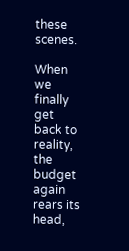these scenes.

When we finally get back to reality, the budget again rears its head,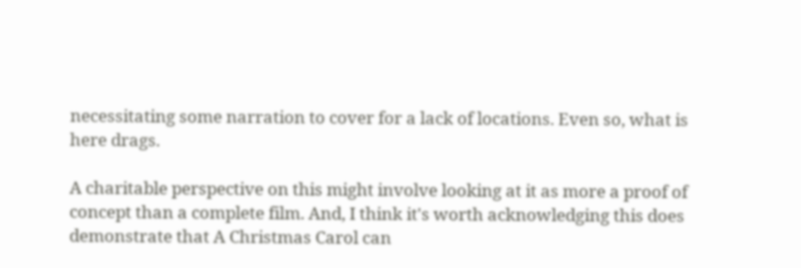necessitating some narration to cover for a lack of locations. Even so, what is here drags.

A charitable perspective on this might involve looking at it as more a proof of concept than a complete film. And, I think it's worth acknowledging this does demonstrate that A Christmas Carol can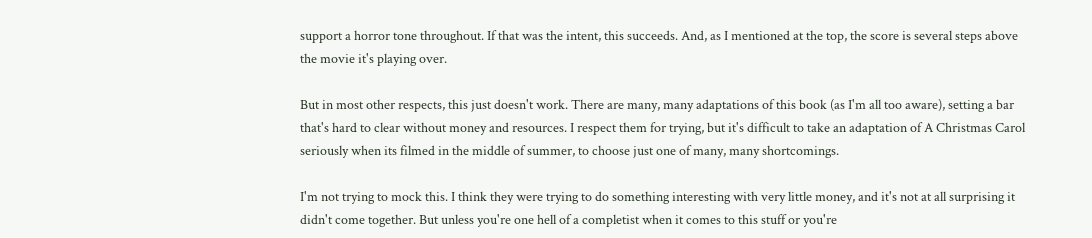support a horror tone throughout. If that was the intent, this succeeds. And, as I mentioned at the top, the score is several steps above the movie it's playing over.

But in most other respects, this just doesn't work. There are many, many adaptations of this book (as I'm all too aware), setting a bar that's hard to clear without money and resources. I respect them for trying, but it's difficult to take an adaptation of A Christmas Carol seriously when its filmed in the middle of summer, to choose just one of many, many shortcomings.

I'm not trying to mock this. I think they were trying to do something interesting with very little money, and it's not at all surprising it didn't come together. But unless you're one hell of a completist when it comes to this stuff or you're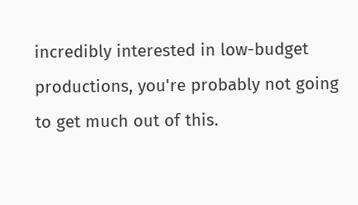incredibly interested in low-budget productions, you're probably not going to get much out of this.